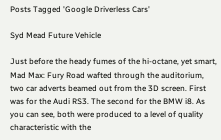Posts Tagged 'Google Driverless Cars'

Syd Mead Future Vehicle

Just before the heady fumes of the hi-octane, yet smart, Mad Max: Fury Road wafted through the auditorium, two car adverts beamed out from the 3D screen. First was for the Audi RS3. The second for the BMW i8. As you can see, both were produced to a level of quality characteristic with the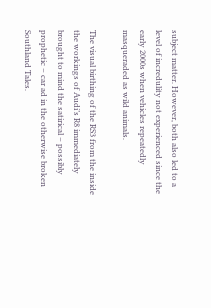subject matter. However, both also led to a level of incredulity not experienced since the early 2000s when vehicles repeatedly masqueraded as wild animals.

The visual birthing of the RS3 from the inside the workings of Audi’s R8 immediately brought to mind the satirical – possibly prophetic – car ad in the otherwise broken Southland Tales.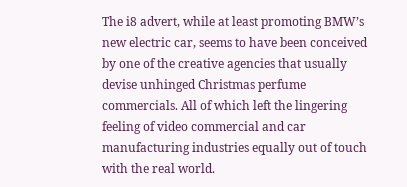The i8 advert, while at least promoting BMW’s new electric car, seems to have been conceived by one of the creative agencies that usually devise unhinged Christmas perfume commercials. All of which left the lingering feeling of video commercial and car manufacturing industries equally out of touch with the real world.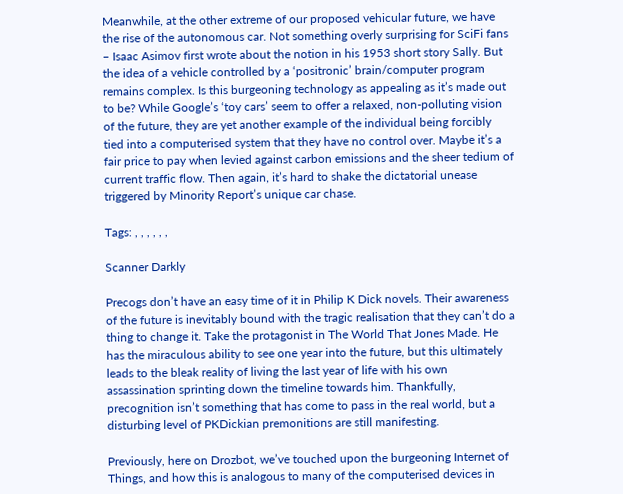Meanwhile, at the other extreme of our proposed vehicular future, we have the rise of the autonomous car. Not something overly surprising for SciFi fans – Isaac Asimov first wrote about the notion in his 1953 short story Sally. But the idea of a vehicle controlled by a ‘positronic’ brain/computer program remains complex. Is this burgeoning technology as appealing as it’s made out to be? While Google’s ‘toy cars’ seem to offer a relaxed, non-polluting vision of the future, they are yet another example of the individual being forcibly tied into a computerised system that they have no control over. Maybe it’s a fair price to pay when levied against carbon emissions and the sheer tedium of current traffic flow. Then again, it’s hard to shake the dictatorial unease triggered by Minority Report’s unique car chase.

Tags: , , , , , ,

Scanner Darkly

Precogs don’t have an easy time of it in Philip K Dick novels. Their awareness of the future is inevitably bound with the tragic realisation that they can’t do a thing to change it. Take the protagonist in The World That Jones Made. He has the miraculous ability to see one year into the future, but this ultimately leads to the bleak reality of living the last year of life with his own assassination sprinting down the timeline towards him. Thankfully, precognition isn’t something that has come to pass in the real world, but a disturbing level of PKDickian premonitions are still manifesting.

Previously, here on Drozbot, we’ve touched upon the burgeoning Internet of Things, and how this is analogous to many of the computerised devices in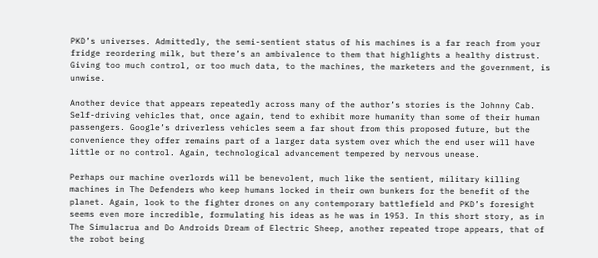PKD’s universes. Admittedly, the semi-sentient status of his machines is a far reach from your fridge reordering milk, but there’s an ambivalence to them that highlights a healthy distrust. Giving too much control, or too much data, to the machines, the marketers and the government, is unwise.

Another device that appears repeatedly across many of the author’s stories is the Johnny Cab. Self-driving vehicles that, once again, tend to exhibit more humanity than some of their human passengers. Google’s driverless vehicles seem a far shout from this proposed future, but the convenience they offer remains part of a larger data system over which the end user will have little or no control. Again, technological advancement tempered by nervous unease.

Perhaps our machine overlords will be benevolent, much like the sentient, military killing machines in The Defenders who keep humans locked in their own bunkers for the benefit of the planet. Again, look to the fighter drones on any contemporary battlefield and PKD’s foresight seems even more incredible, formulating his ideas as he was in 1953. In this short story, as in The Simulacrua and Do Androids Dream of Electric Sheep, another repeated trope appears, that of the robot being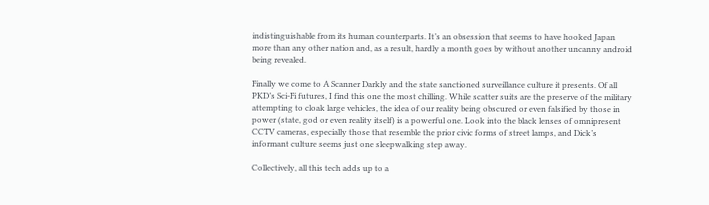indistinguishable from its human counterparts. It’s an obsession that seems to have hooked Japan more than any other nation and, as a result, hardly a month goes by without another uncanny android being revealed.

Finally we come to A Scanner Darkly and the state sanctioned surveillance culture it presents. Of all PKD’s Sci-Fi futures, I find this one the most chilling. While scatter suits are the preserve of the military attempting to cloak large vehicles, the idea of our reality being obscured or even falsified by those in power (state, god or even reality itself) is a powerful one. Look into the black lenses of omnipresent CCTV cameras, especially those that resemble the prior civic forms of street lamps, and Dick’s informant culture seems just one sleepwalking step away.

Collectively, all this tech adds up to a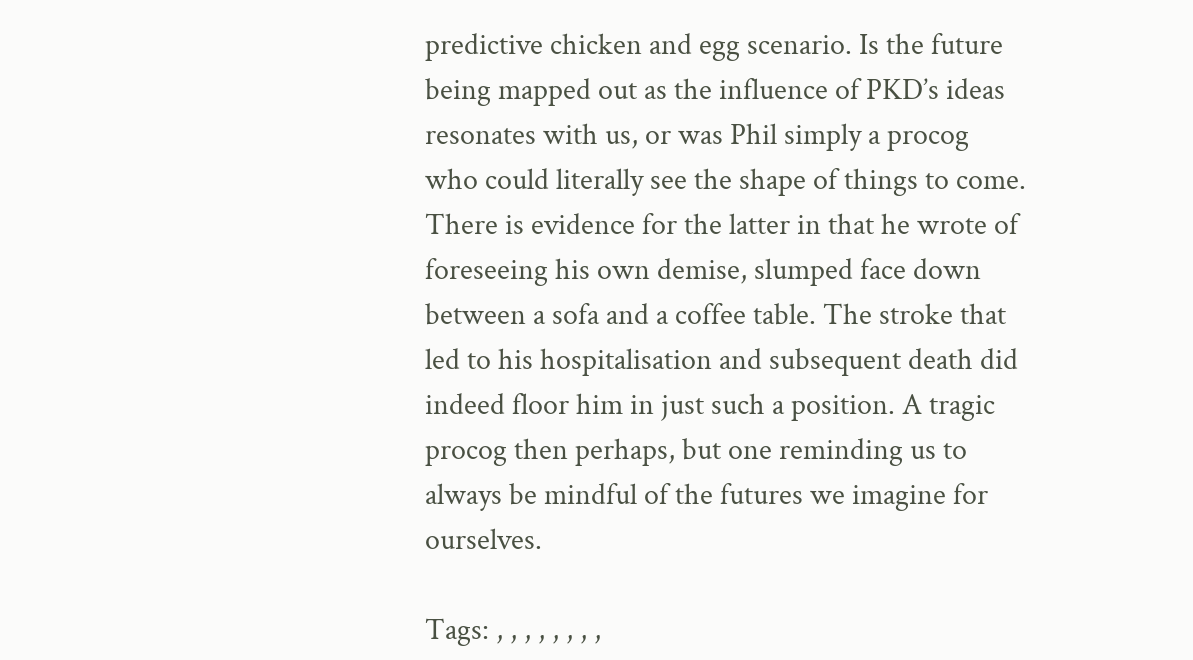predictive chicken and egg scenario. Is the future being mapped out as the influence of PKD’s ideas resonates with us, or was Phil simply a procog who could literally see the shape of things to come. There is evidence for the latter in that he wrote of foreseeing his own demise, slumped face down between a sofa and a coffee table. The stroke that led to his hospitalisation and subsequent death did indeed floor him in just such a position. A tragic procog then perhaps, but one reminding us to always be mindful of the futures we imagine for ourselves.

Tags: , , , , , , , ,